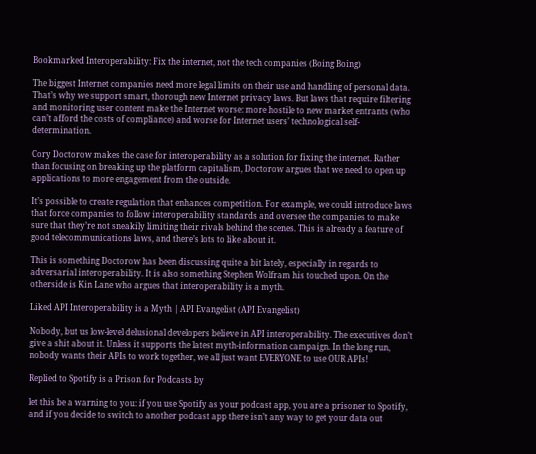Bookmarked Interoperability: Fix the internet, not the tech companies (Boing Boing)

The biggest Internet companies need more legal limits on their use and handling of personal data. That’s why we support smart, thorough new Internet privacy laws. But laws that require filtering and monitoring user content make the Internet worse: more hostile to new market entrants (who can’t afford the costs of compliance) and worse for Internet users’ technological self-determination.

Cory Doctorow makes the case for interoperability as a solution for fixing the internet. Rather than focusing on breaking up the platform capitalism, Doctorow argues that we need to open up applications to more engagement from the outside.

It’s possible to create regulation that enhances competition. For example, we could introduce laws that force companies to follow interoperability standards and oversee the companies to make sure that they’re not sneakily limiting their rivals behind the scenes. This is already a feature of good telecommunications laws, and there’s lots to like about it.

This is something Doctorow has been discussing quite a bit lately, especially in regards to adversarial interoperability. It is also something Stephen Wolfram his touched upon. On the otherside is Kin Lane who argues that interoperability is a myth.

Liked API Interoperability is a Myth | API Evangelist (API Evangelist)

Nobody, but us low-level delusional developers believe in API interoperability. The executives don’t give a shit about it. Unless it supports the latest myth-information campaign. In the long run, nobody wants their APIs to work together, we all just want EVERYONE to use OUR APIs!

Replied to Spotify is a Prison for Podcasts by

let this be a warning to you: if you use Spotify as your podcast app, you are a prisoner to Spotify, and if you decide to switch to another podcast app there isn’t any way to get your data out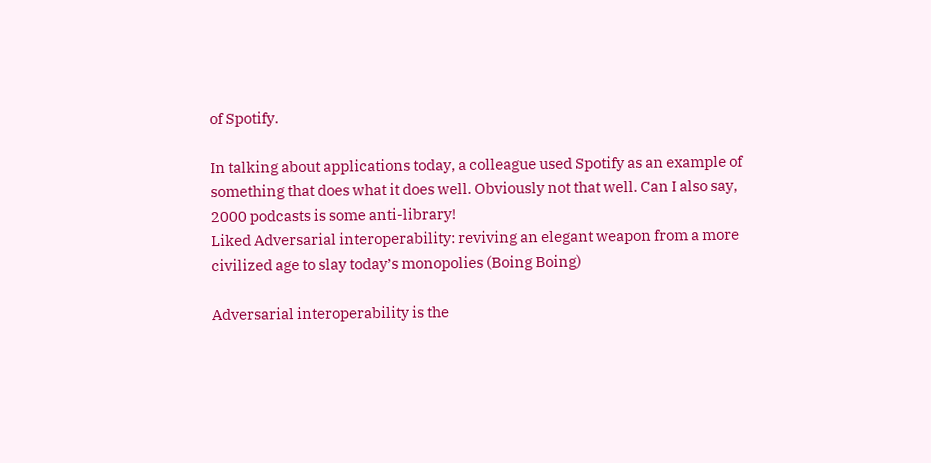of Spotify.

In talking about applications today, a colleague used Spotify as an example of something that does what it does well. Obviously not that well. Can I also say, 2000 podcasts is some anti-library!
Liked Adversarial interoperability: reviving an elegant weapon from a more civilized age to slay today’s monopolies (Boing Boing)

Adversarial interoperability is the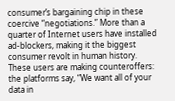consumer’s bargaining chip in these coercive “negotiations.” More than a quarter of Internet users have installed ad-blockers, making it the biggest consumer revolt in human history. These users are making counteroffers: the platforms say, “We want all of your data in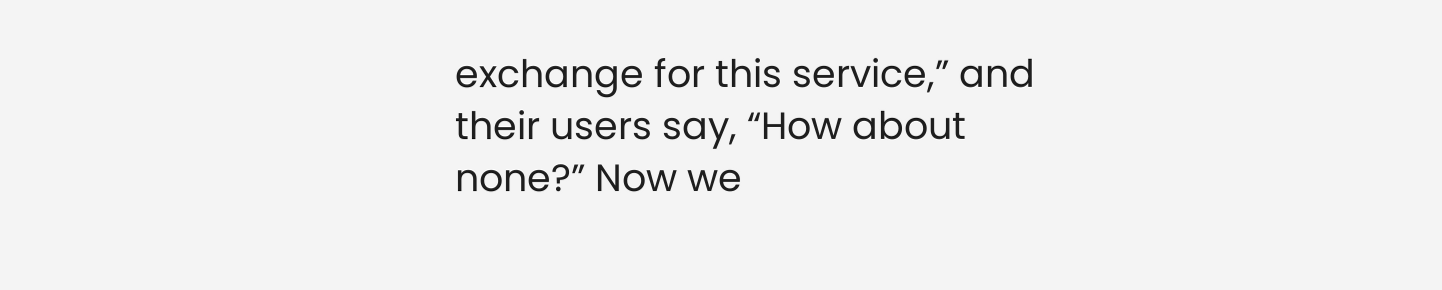exchange for this service,” and their users say, “How about none?” Now we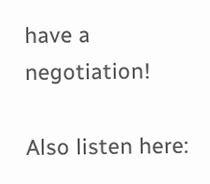have a negotiation!

Also listen here: